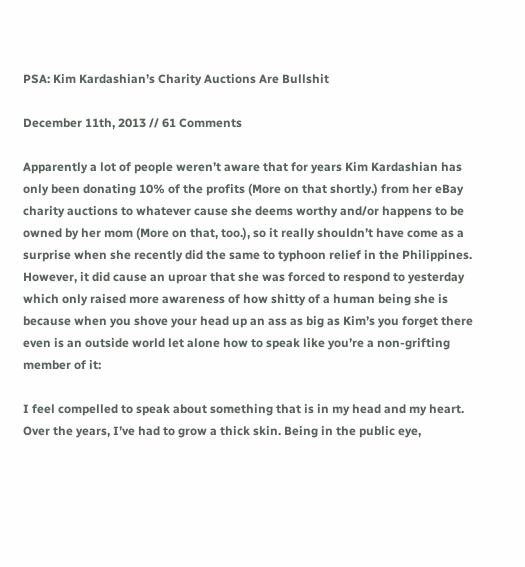PSA: Kim Kardashian’s Charity Auctions Are Bullshit

December 11th, 2013 // 61 Comments

Apparently a lot of people weren’t aware that for years Kim Kardashian has only been donating 10% of the profits (More on that shortly.) from her eBay charity auctions to whatever cause she deems worthy and/or happens to be owned by her mom (More on that, too.), so it really shouldn’t have come as a surprise when she recently did the same to typhoon relief in the Philippines. However, it did cause an uproar that she was forced to respond to yesterday which only raised more awareness of how shitty of a human being she is because when you shove your head up an ass as big as Kim’s you forget there even is an outside world let alone how to speak like you’re a non-grifting member of it:

I feel compelled to speak about something that is in my head and my heart. Over the years, I’ve had to grow a thick skin. Being in the public eye,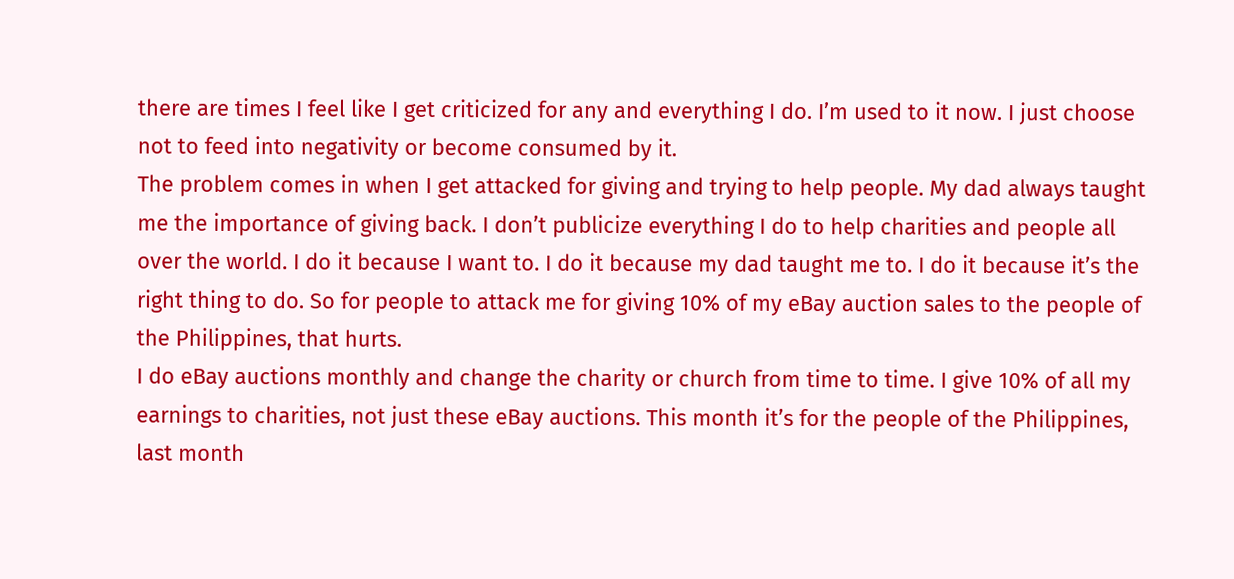there are times I feel like I get criticized for any and everything I do. I’m used to it now. I just choose not to feed into negativity or become consumed by it.
The problem comes in when I get attacked for giving and trying to help people. My dad always taught me the importance of giving back. I don’t publicize everything I do to help charities and people all over the world. I do it because I want to. I do it because my dad taught me to. I do it because it’s the right thing to do. So for people to attack me for giving 10% of my eBay auction sales to the people of the Philippines, that hurts.
I do eBay auctions monthly and change the charity or church from time to time. I give 10% of all my earnings to charities, not just these eBay auctions. This month it’s for the people of the Philippines, last month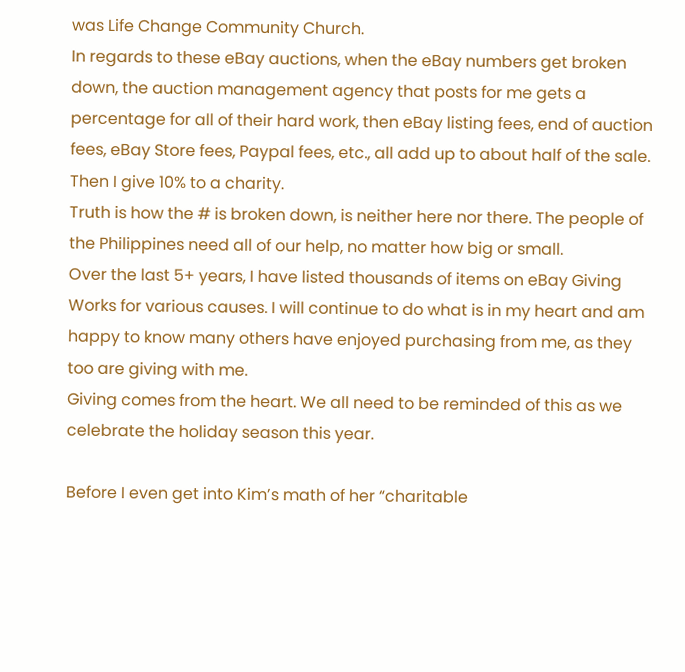was Life Change Community Church.
In regards to these eBay auctions, when the eBay numbers get broken down, the auction management agency that posts for me gets a percentage for all of their hard work, then eBay listing fees, end of auction fees, eBay Store fees, Paypal fees, etc., all add up to about half of the sale. Then I give 10% to a charity.
Truth is how the # is broken down, is neither here nor there. The people of the Philippines need all of our help, no matter how big or small.
Over the last 5+ years, I have listed thousands of items on eBay Giving Works for various causes. I will continue to do what is in my heart and am happy to know many others have enjoyed purchasing from me, as they too are giving with me.
Giving comes from the heart. We all need to be reminded of this as we celebrate the holiday season this year.

Before I even get into Kim’s math of her “charitable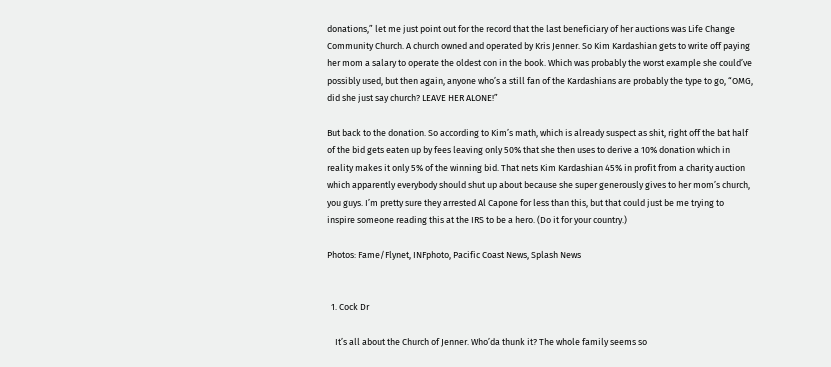donations,” let me just point out for the record that the last beneficiary of her auctions was Life Change Community Church. A church owned and operated by Kris Jenner. So Kim Kardashian gets to write off paying her mom a salary to operate the oldest con in the book. Which was probably the worst example she could’ve possibly used, but then again, anyone who’s a still fan of the Kardashians are probably the type to go, “OMG, did she just say church? LEAVE HER ALONE!”

But back to the donation. So according to Kim’s math, which is already suspect as shit, right off the bat half of the bid gets eaten up by fees leaving only 50% that she then uses to derive a 10% donation which in reality makes it only 5% of the winning bid. That nets Kim Kardashian 45% in profit from a charity auction which apparently everybody should shut up about because she super generously gives to her mom’s church, you guys. I’m pretty sure they arrested Al Capone for less than this, but that could just be me trying to inspire someone reading this at the IRS to be a hero. (Do it for your country.)

Photos: Fame/Flynet, INFphoto, Pacific Coast News, Splash News


  1. Cock Dr

    It’s all about the Church of Jenner. Who’da thunk it? The whole family seems so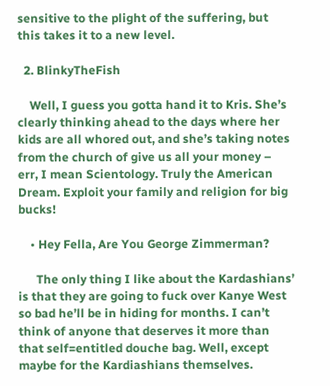sensitive to the plight of the suffering, but this takes it to a new level.

  2. BlinkyTheFish

    Well, I guess you gotta hand it to Kris. She’s clearly thinking ahead to the days where her kids are all whored out, and she’s taking notes from the church of give us all your money – err, I mean Scientology. Truly the American Dream. Exploit your family and religion for big bucks!

    • Hey Fella, Are You George Zimmerman?

      The only thing I like about the Kardashians’ is that they are going to fuck over Kanye West so bad he’ll be in hiding for months. I can’t think of anyone that deserves it more than that self=entitled douche bag. Well, except maybe for the Kardiashians themselves.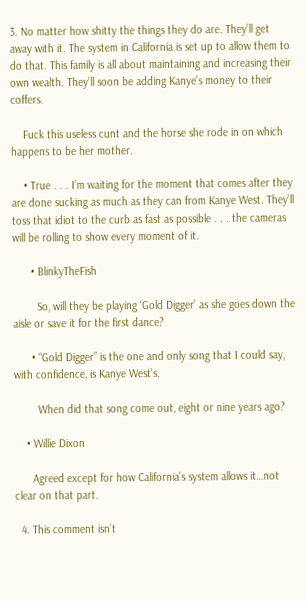3. No matter how shitty the things they do are. They’ll get away with it. The system in California is set up to allow them to do that. This family is all about maintaining and increasing their own wealth. They’ll soon be adding Kanye’s money to their coffers.

    Fuck this useless cunt and the horse she rode in on which happens to be her mother.

    • True . . . I’m waiting for the moment that comes after they are done sucking as much as they can from Kanye West. They’ll toss that idiot to the curb as fast as possible . . . the cameras will be rolling to show every moment of it.

      • BlinkyTheFish

        So, will they be playing ‘Gold Digger’ as she goes down the aisle or save it for the first dance?

      • “Gold Digger” is the one and only song that I could say, with confidence, is Kanye West’s.

        When did that song come out, eight or nine years ago?

    • Willie Dixon

      Agreed except for how California’s system allows it…not clear on that part.

  4. This comment isn’t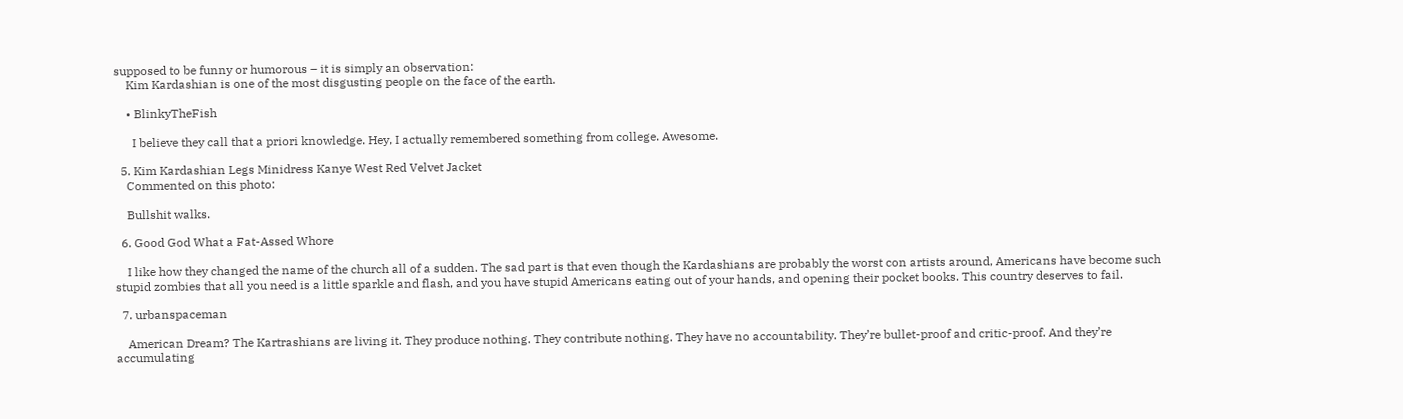supposed to be funny or humorous – it is simply an observation:
    Kim Kardashian is one of the most disgusting people on the face of the earth.

    • BlinkyTheFish

      I believe they call that a priori knowledge. Hey, I actually remembered something from college. Awesome.

  5. Kim Kardashian Legs Minidress Kanye West Red Velvet Jacket
    Commented on this photo:

    Bullshit walks.

  6. Good God What a Fat-Assed Whore

    I like how they changed the name of the church all of a sudden. The sad part is that even though the Kardashians are probably the worst con artists around, Americans have become such stupid zombies that all you need is a little sparkle and flash, and you have stupid Americans eating out of your hands, and opening their pocket books. This country deserves to fail.

  7. urbanspaceman

    American Dream? The Kartrashians are living it. They produce nothing. They contribute nothing. They have no accountability. They’re bullet-proof and critic-proof. And they’re accumulating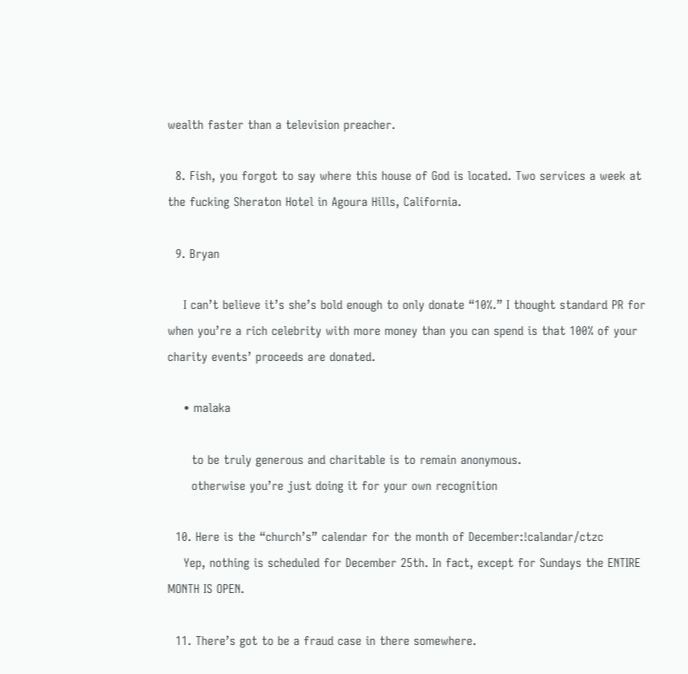wealth faster than a television preacher.

  8. Fish, you forgot to say where this house of God is located. Two services a week at the fucking Sheraton Hotel in Agoura Hills, California.

  9. Bryan

    I can’t believe it’s she’s bold enough to only donate “10%.” I thought standard PR for when you’re a rich celebrity with more money than you can spend is that 100% of your charity events’ proceeds are donated.

    • malaka

      to be truly generous and charitable is to remain anonymous.
      otherwise you’re just doing it for your own recognition

  10. Here is the “church’s” calendar for the month of December:!calandar/ctzc
    Yep, nothing is scheduled for December 25th. In fact, except for Sundays the ENTIRE MONTH IS OPEN.

  11. There’s got to be a fraud case in there somewhere.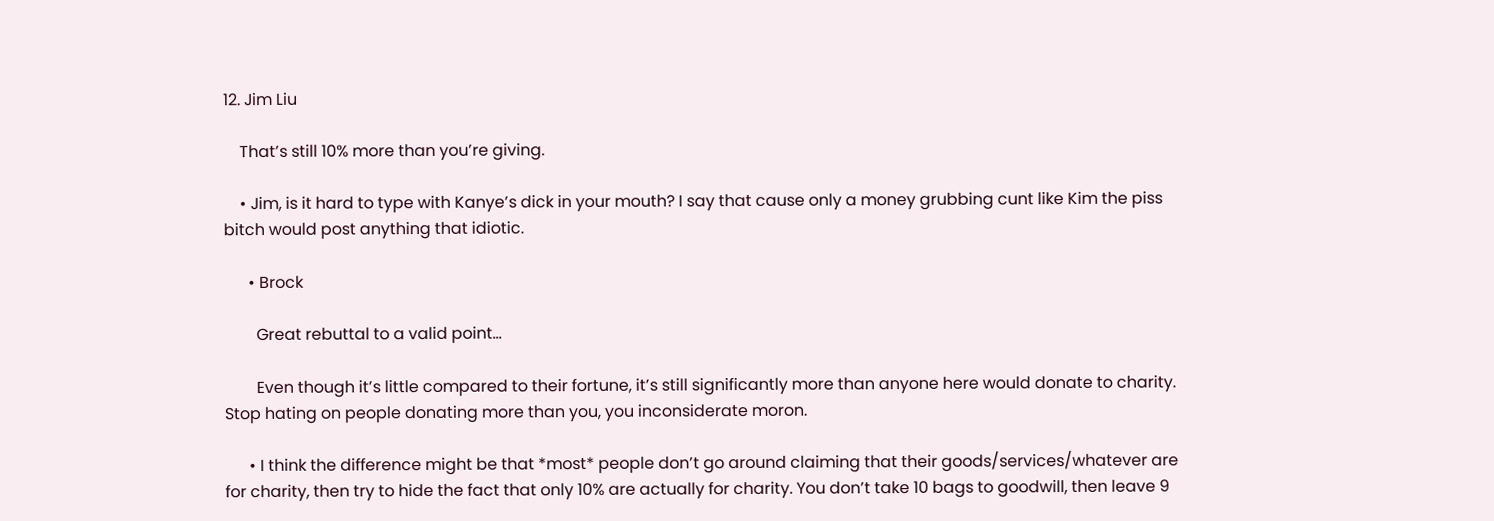12. Jim Liu

    That’s still 10% more than you’re giving.

    • Jim, is it hard to type with Kanye’s dick in your mouth? I say that cause only a money grubbing cunt like Kim the piss bitch would post anything that idiotic.

      • Brock

        Great rebuttal to a valid point…

        Even though it’s little compared to their fortune, it’s still significantly more than anyone here would donate to charity. Stop hating on people donating more than you, you inconsiderate moron.

      • I think the difference might be that *most* people don’t go around claiming that their goods/services/whatever are for charity, then try to hide the fact that only 10% are actually for charity. You don’t take 10 bags to goodwill, then leave 9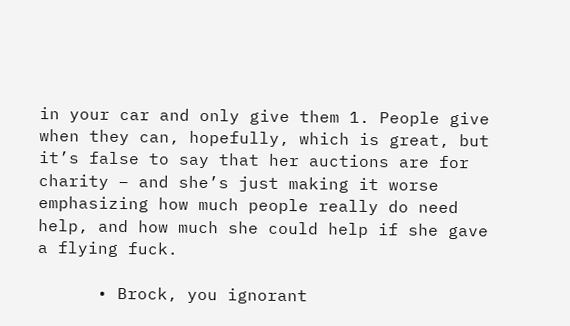in your car and only give them 1. People give when they can, hopefully, which is great, but it’s false to say that her auctions are for charity – and she’s just making it worse emphasizing how much people really do need help, and how much she could help if she gave a flying fuck.

      • Brock, you ignorant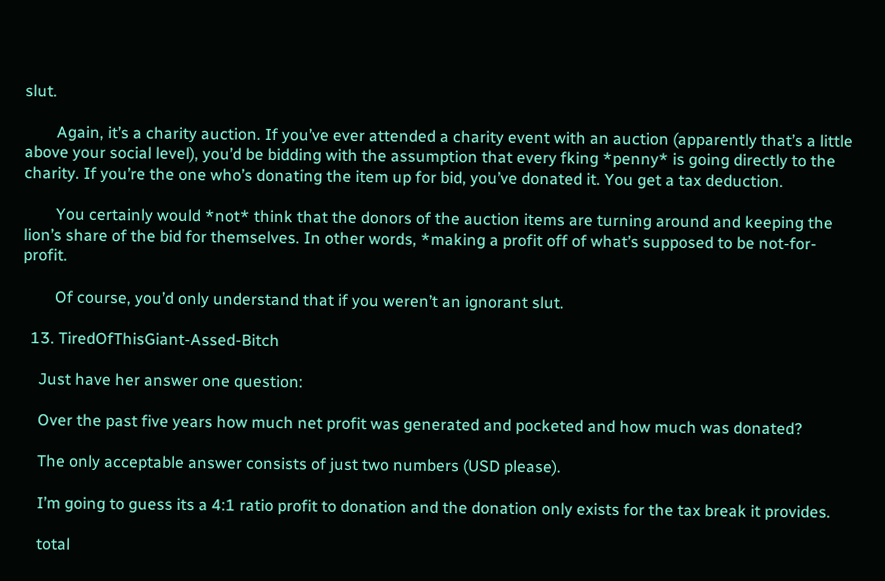slut.

        Again, it’s a charity auction. If you’ve ever attended a charity event with an auction (apparently that’s a little above your social level), you’d be bidding with the assumption that every fking *penny* is going directly to the charity. If you’re the one who’s donating the item up for bid, you’ve donated it. You get a tax deduction.

        You certainly would *not* think that the donors of the auction items are turning around and keeping the lion’s share of the bid for themselves. In other words, *making a profit off of what’s supposed to be not-for-profit.

        Of course, you’d only understand that if you weren’t an ignorant slut.

  13. TiredOfThisGiant-Assed-Bitch

    Just have her answer one question:

    Over the past five years how much net profit was generated and pocketed and how much was donated?

    The only acceptable answer consists of just two numbers (USD please).

    I’m going to guess its a 4:1 ratio profit to donation and the donation only exists for the tax break it provides.

    total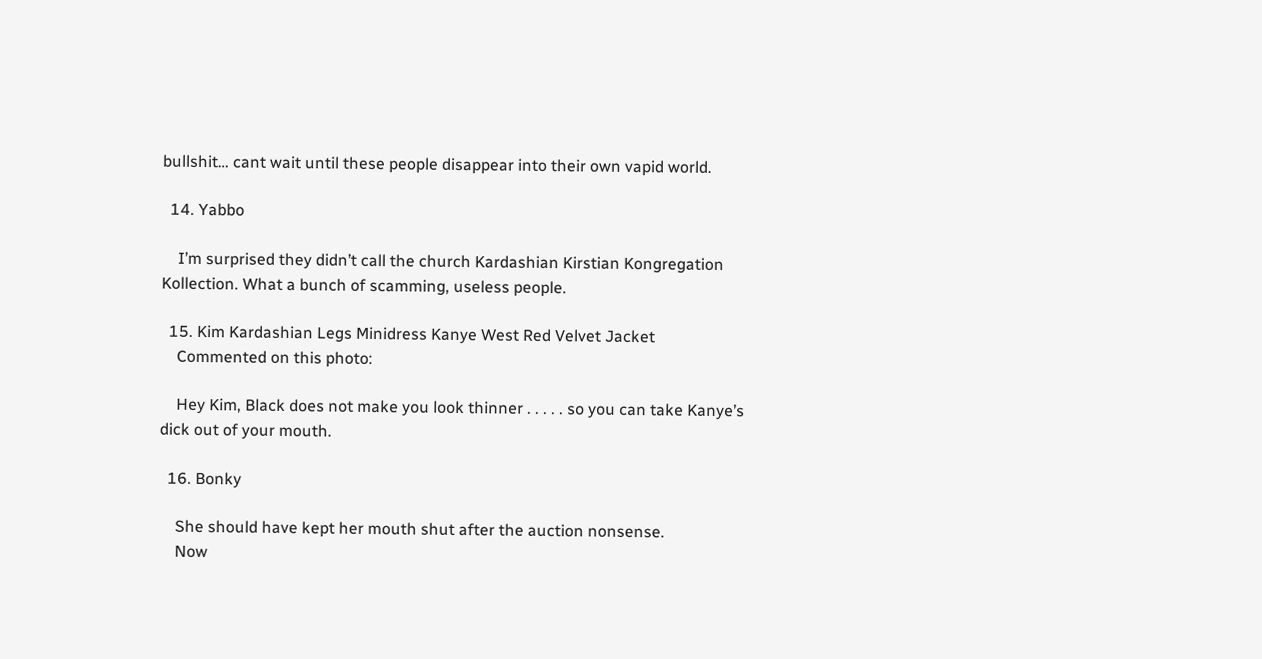bullshit… cant wait until these people disappear into their own vapid world.

  14. Yabbo

    I’m surprised they didn’t call the church Kardashian Kirstian Kongregation Kollection. What a bunch of scamming, useless people.

  15. Kim Kardashian Legs Minidress Kanye West Red Velvet Jacket
    Commented on this photo:

    Hey Kim, Black does not make you look thinner . . . . . so you can take Kanye’s dick out of your mouth.

  16. Bonky

    She should have kept her mouth shut after the auction nonsense.
    Now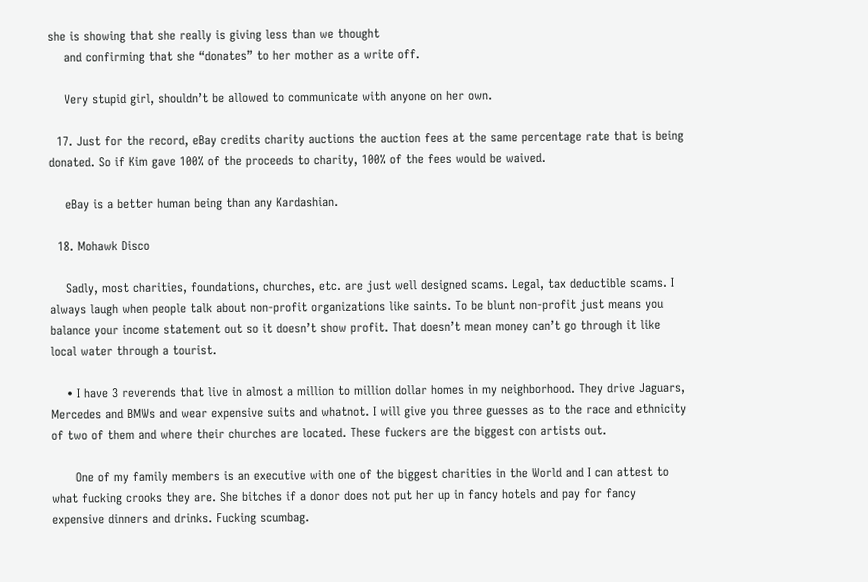she is showing that she really is giving less than we thought
    and confirming that she “donates” to her mother as a write off.

    Very stupid girl, shouldn’t be allowed to communicate with anyone on her own.

  17. Just for the record, eBay credits charity auctions the auction fees at the same percentage rate that is being donated. So if Kim gave 100% of the proceeds to charity, 100% of the fees would be waived.

    eBay is a better human being than any Kardashian.

  18. Mohawk Disco

    Sadly, most charities, foundations, churches, etc. are just well designed scams. Legal, tax deductible scams. I always laugh when people talk about non-profit organizations like saints. To be blunt non-profit just means you balance your income statement out so it doesn’t show profit. That doesn’t mean money can’t go through it like local water through a tourist.

    • I have 3 reverends that live in almost a million to million dollar homes in my neighborhood. They drive Jaguars, Mercedes and BMWs and wear expensive suits and whatnot. I will give you three guesses as to the race and ethnicity of two of them and where their churches are located. These fuckers are the biggest con artists out.

      One of my family members is an executive with one of the biggest charities in the World and I can attest to what fucking crooks they are. She bitches if a donor does not put her up in fancy hotels and pay for fancy expensive dinners and drinks. Fucking scumbag.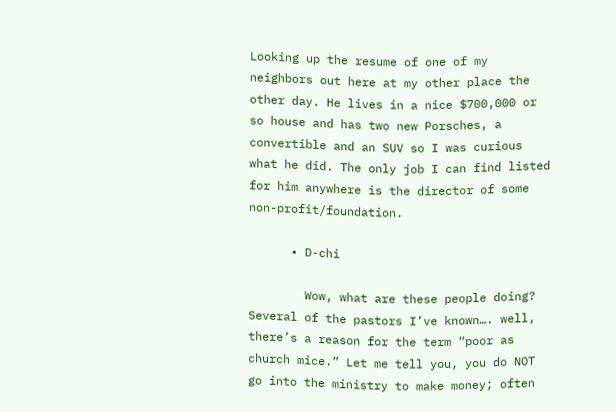Looking up the resume of one of my neighbors out here at my other place the other day. He lives in a nice $700,000 or so house and has two new Porsches, a convertible and an SUV so I was curious what he did. The only job I can find listed for him anywhere is the director of some non-profit/foundation.

      • D-chi

        Wow, what are these people doing? Several of the pastors I’ve known…. well, there’s a reason for the term “poor as church mice.” Let me tell you, you do NOT go into the ministry to make money; often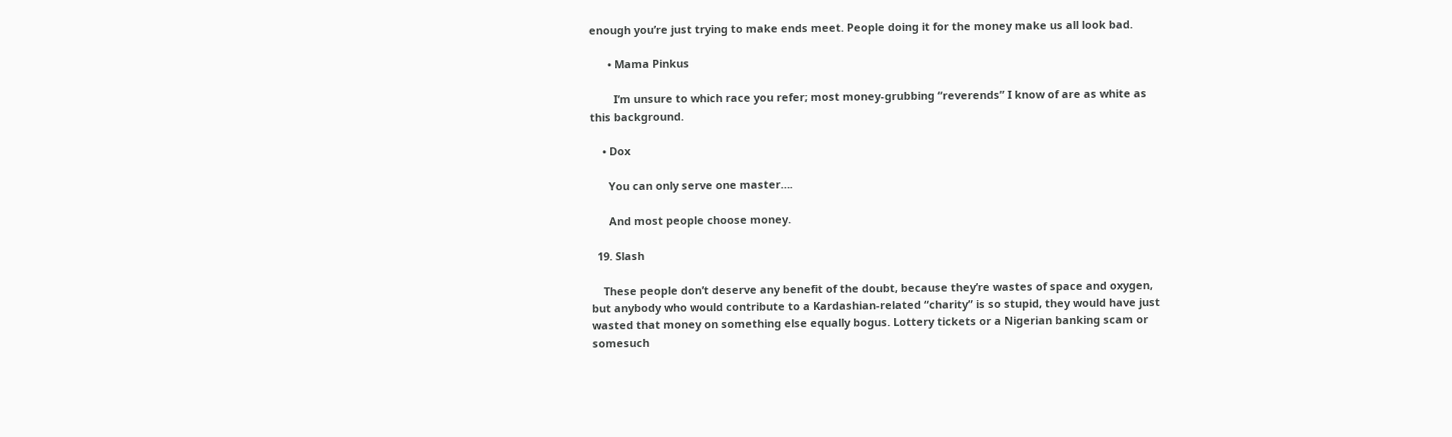enough you’re just trying to make ends meet. People doing it for the money make us all look bad.

      • Mama Pinkus

        I’m unsure to which race you refer; most money-grubbing “reverends” I know of are as white as this background.

    • Dox

      You can only serve one master….

      And most people choose money.

  19. Slash

    These people don’t deserve any benefit of the doubt, because they’re wastes of space and oxygen, but anybody who would contribute to a Kardashian-related “charity” is so stupid, they would have just wasted that money on something else equally bogus. Lottery tickets or a Nigerian banking scam or somesuch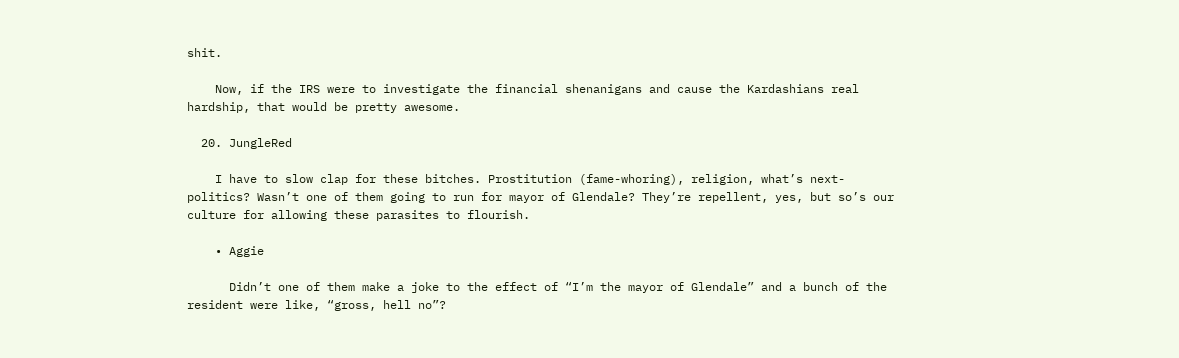shit.

    Now, if the IRS were to investigate the financial shenanigans and cause the Kardashians real hardship, that would be pretty awesome.

  20. JungleRed

    I have to slow clap for these bitches. Prostitution (fame-whoring), religion, what’s next-politics? Wasn’t one of them going to run for mayor of Glendale? They’re repellent, yes, but so’s our culture for allowing these parasites to flourish.

    • Aggie

      Didn’t one of them make a joke to the effect of “I’m the mayor of Glendale” and a bunch of the resident were like, “gross, hell no”?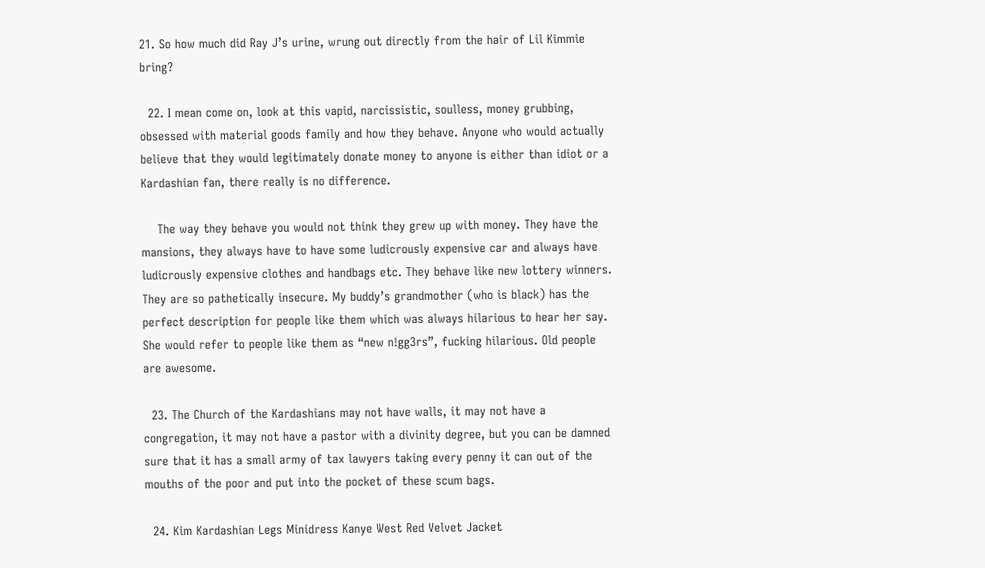21. So how much did Ray J’s urine, wrung out directly from the hair of Lil Kimmie bring?

  22. I mean come on, look at this vapid, narcissistic, soulless, money grubbing, obsessed with material goods family and how they behave. Anyone who would actually believe that they would legitimately donate money to anyone is either than idiot or a Kardashian fan, there really is no difference.

    The way they behave you would not think they grew up with money. They have the mansions, they always have to have some ludicrously expensive car and always have ludicrously expensive clothes and handbags etc. They behave like new lottery winners. They are so pathetically insecure. My buddy’s grandmother (who is black) has the perfect description for people like them which was always hilarious to hear her say. She would refer to people like them as “new n!gg3rs”, fucking hilarious. Old people are awesome.

  23. The Church of the Kardashians may not have walls, it may not have a congregation, it may not have a pastor with a divinity degree, but you can be damned sure that it has a small army of tax lawyers taking every penny it can out of the mouths of the poor and put into the pocket of these scum bags.

  24. Kim Kardashian Legs Minidress Kanye West Red Velvet Jacket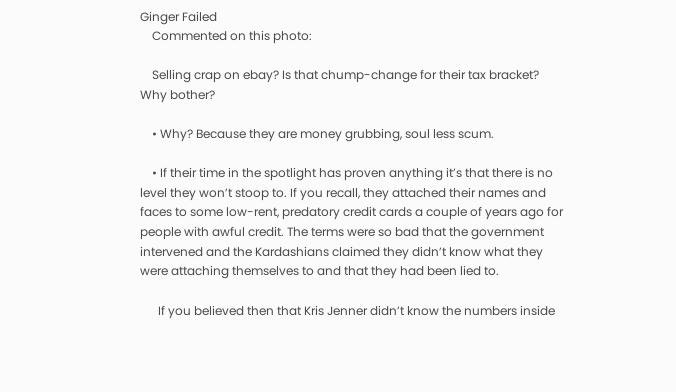Ginger Failed
    Commented on this photo:

    Selling crap on ebay? Is that chump-change for their tax bracket? Why bother?

    • Why? Because they are money grubbing, soul less scum.

    • If their time in the spotlight has proven anything it’s that there is no level they won’t stoop to. If you recall, they attached their names and faces to some low-rent, predatory credit cards a couple of years ago for people with awful credit. The terms were so bad that the government intervened and the Kardashians claimed they didn’t know what they were attaching themselves to and that they had been lied to.

      If you believed then that Kris Jenner didn’t know the numbers inside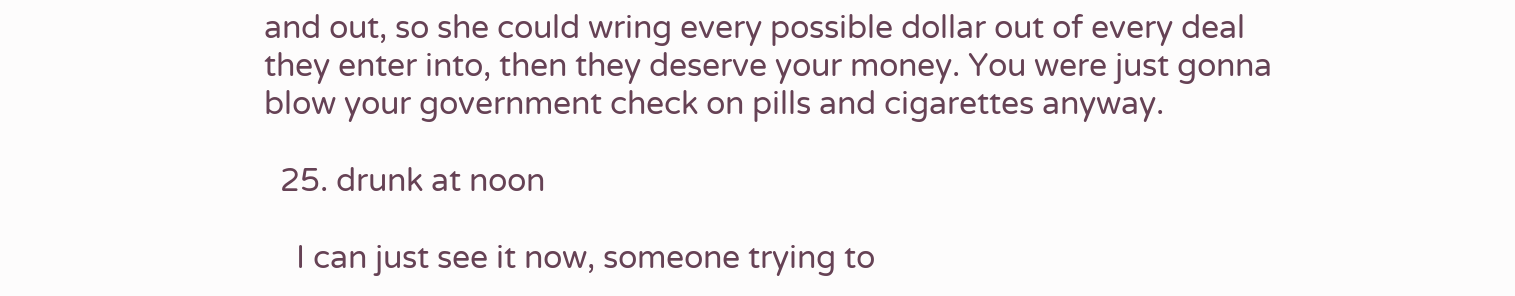and out, so she could wring every possible dollar out of every deal they enter into, then they deserve your money. You were just gonna blow your government check on pills and cigarettes anyway.

  25. drunk at noon

    I can just see it now, someone trying to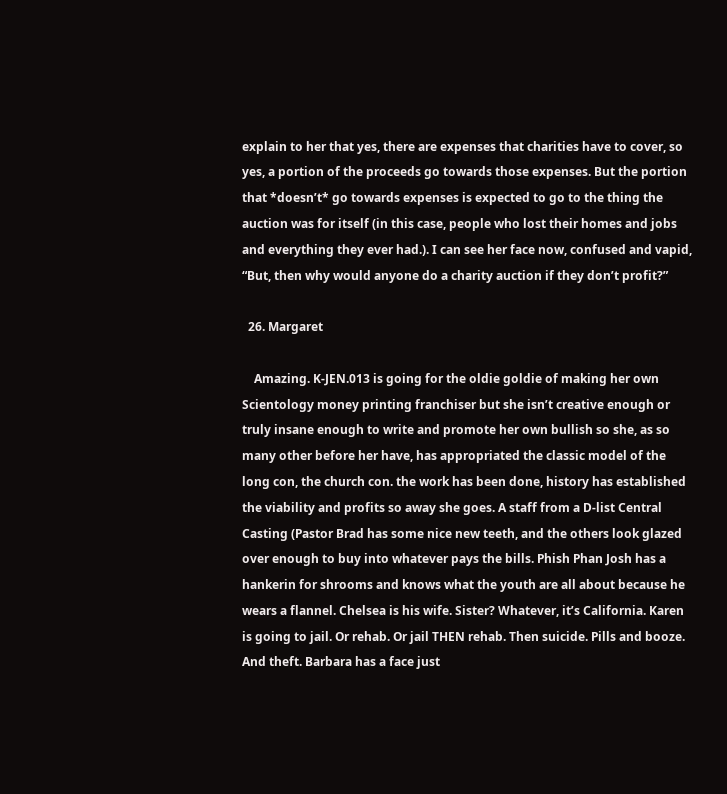explain to her that yes, there are expenses that charities have to cover, so yes, a portion of the proceeds go towards those expenses. But the portion that *doesn’t* go towards expenses is expected to go to the thing the auction was for itself (in this case, people who lost their homes and jobs and everything they ever had.). I can see her face now, confused and vapid, “But, then why would anyone do a charity auction if they don’t profit?”

  26. Margaret

    Amazing. K-JEN.013 is going for the oldie goldie of making her own Scientology money printing franchiser but she isn’t creative enough or truly insane enough to write and promote her own bullish so she, as so many other before her have, has appropriated the classic model of the long con, the church con. the work has been done, history has established the viability and profits so away she goes. A staff from a D-list Central Casting (Pastor Brad has some nice new teeth, and the others look glazed over enough to buy into whatever pays the bills. Phish Phan Josh has a hankerin for shrooms and knows what the youth are all about because he wears a flannel. Chelsea is his wife. Sister? Whatever, it’s California. Karen is going to jail. Or rehab. Or jail THEN rehab. Then suicide. Pills and booze. And theft. Barbara has a face just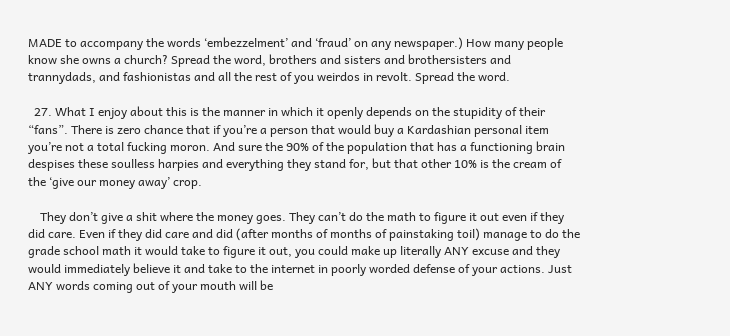MADE to accompany the words ‘embezzelment’ and ‘fraud’ on any newspaper.) How many people know she owns a church? Spread the word, brothers and sisters and brothersisters and trannydads, and fashionistas and all the rest of you weirdos in revolt. Spread the word.

  27. What I enjoy about this is the manner in which it openly depends on the stupidity of their “fans”. There is zero chance that if you’re a person that would buy a Kardashian personal item you’re not a total fucking moron. And sure the 90% of the population that has a functioning brain despises these soulless harpies and everything they stand for, but that other 10% is the cream of the ‘give our money away’ crop.

    They don’t give a shit where the money goes. They can’t do the math to figure it out even if they did care. Even if they did care and did (after months of months of painstaking toil) manage to do the grade school math it would take to figure it out, you could make up literally ANY excuse and they would immediately believe it and take to the internet in poorly worded defense of your actions. Just ANY words coming out of your mouth will be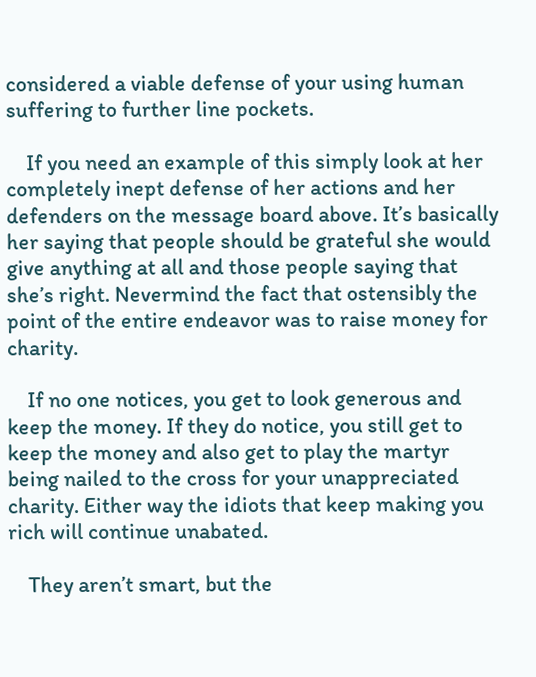considered a viable defense of your using human suffering to further line pockets.

    If you need an example of this simply look at her completely inept defense of her actions and her defenders on the message board above. It’s basically her saying that people should be grateful she would give anything at all and those people saying that she’s right. Nevermind the fact that ostensibly the point of the entire endeavor was to raise money for charity.

    If no one notices, you get to look generous and keep the money. If they do notice, you still get to keep the money and also get to play the martyr being nailed to the cross for your unappreciated charity. Either way the idiots that keep making you rich will continue unabated.

    They aren’t smart, but the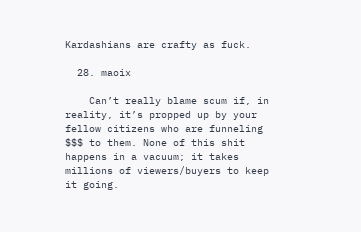Kardashians are crafty as fuck.

  28. maoix

    Can’t really blame scum if, in reality, it’s propped up by your fellow citizens who are funneling $$$ to them. None of this shit happens in a vacuum; it takes millions of viewers/buyers to keep it going.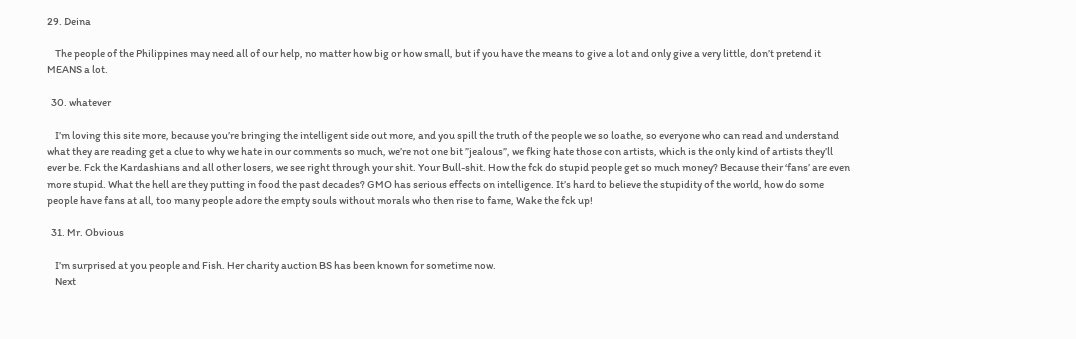29. Deina

    The people of the Philippines may need all of our help, no matter how big or how small, but if you have the means to give a lot and only give a very little, don’t pretend it MEANS a lot.

  30. whatever

    I’m loving this site more, because you’re bringing the intelligent side out more, and you spill the truth of the people we so loathe, so everyone who can read and understand what they are reading get a clue to why we hate in our comments so much, we’re not one bit ”jealous”, we fking hate those con artists, which is the only kind of artists they’ll ever be. Fck the Kardashians and all other losers, we see right through your shit. Your Bull-shit. How the fck do stupid people get so much money? Because their ‘fans’ are even more stupid. What the hell are they putting in food the past decades? GMO has serious effects on intelligence. It’s hard to believe the stupidity of the world, how do some people have fans at all, too many people adore the empty souls without morals who then rise to fame, Wake the fck up!

  31. Mr. Obvious

    I’m surprised at you people and Fish. Her charity auction BS has been known for sometime now.
    Next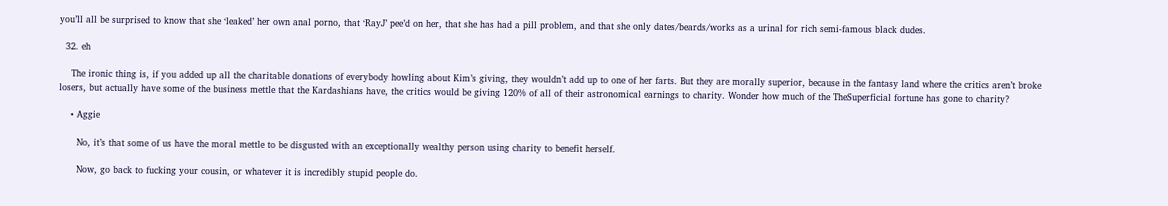you’ll all be surprised to know that she ‘leaked’ her own anal porno, that ‘RayJ’ pee’d on her, that she has had a pill problem, and that she only dates/beards/works as a urinal for rich semi-famous black dudes.

  32. eh

    The ironic thing is, if you added up all the charitable donations of everybody howling about Kim’s giving, they wouldn’t add up to one of her farts. But they are morally superior, because in the fantasy land where the critics aren’t broke losers, but actually have some of the business mettle that the Kardashians have, the critics would be giving 120% of all of their astronomical earnings to charity. Wonder how much of the TheSuperficial fortune has gone to charity?

    • Aggie

      No, it’s that some of us have the moral mettle to be disgusted with an exceptionally wealthy person using charity to benefit herself.

      Now, go back to fucking your cousin, or whatever it is incredibly stupid people do.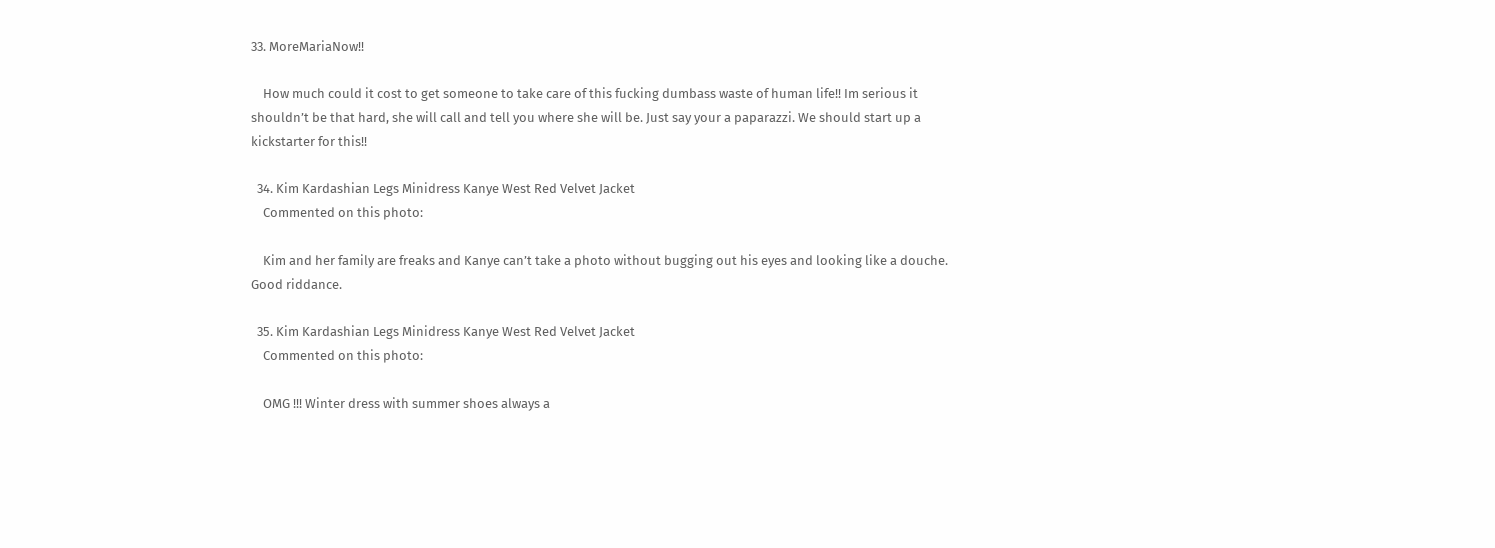33. MoreMariaNow!!

    How much could it cost to get someone to take care of this fucking dumbass waste of human life!! Im serious it shouldn’t be that hard, she will call and tell you where she will be. Just say your a paparazzi. We should start up a kickstarter for this!!

  34. Kim Kardashian Legs Minidress Kanye West Red Velvet Jacket
    Commented on this photo:

    Kim and her family are freaks and Kanye can’t take a photo without bugging out his eyes and looking like a douche. Good riddance.

  35. Kim Kardashian Legs Minidress Kanye West Red Velvet Jacket
    Commented on this photo:

    OMG !!! Winter dress with summer shoes always a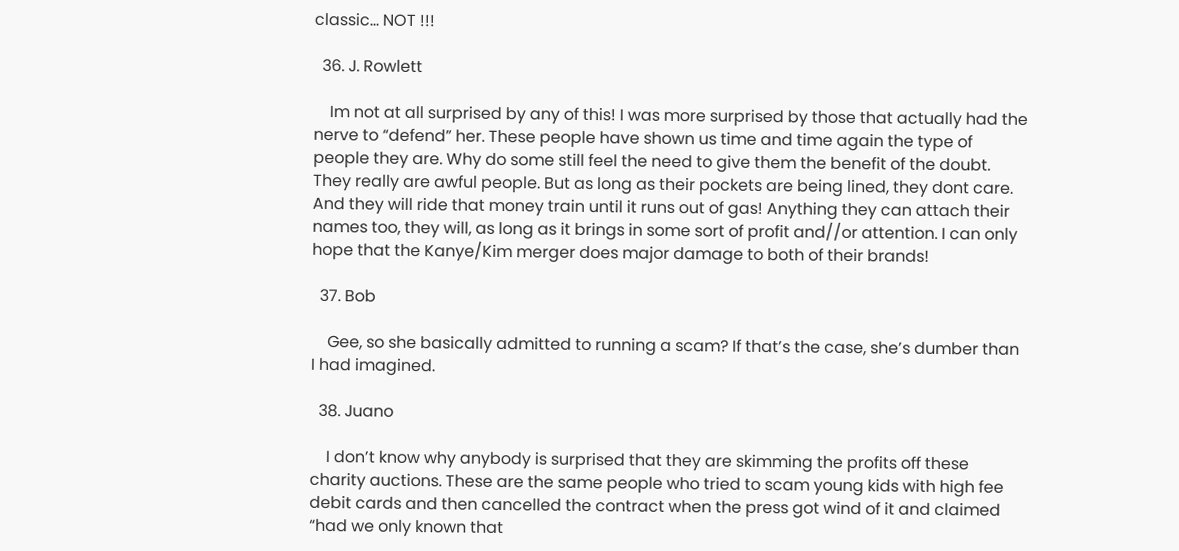classic… NOT !!!

  36. J. Rowlett

    Im not at all surprised by any of this! I was more surprised by those that actually had the nerve to “defend” her. These people have shown us time and time again the type of people they are. Why do some still feel the need to give them the benefit of the doubt. They really are awful people. But as long as their pockets are being lined, they dont care. And they will ride that money train until it runs out of gas! Anything they can attach their names too, they will, as long as it brings in some sort of profit and//or attention. I can only hope that the Kanye/Kim merger does major damage to both of their brands!

  37. Bob

    Gee, so she basically admitted to running a scam? If that’s the case, she’s dumber than I had imagined.

  38. Juano

    I don’t know why anybody is surprised that they are skimming the profits off these charity auctions. These are the same people who tried to scam young kids with high fee debit cards and then cancelled the contract when the press got wind of it and claimed “had we only known that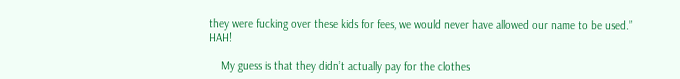they were fucking over these kids for fees, we would never have allowed our name to be used.” HAH!

    My guess is that they didn’t actually pay for the clothes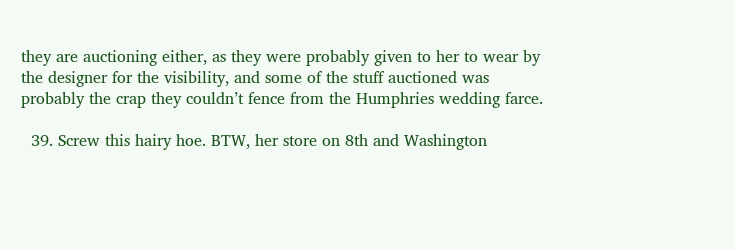they are auctioning either, as they were probably given to her to wear by the designer for the visibility, and some of the stuff auctioned was probably the crap they couldn’t fence from the Humphries wedding farce.

  39. Screw this hairy hoe. BTW, her store on 8th and Washington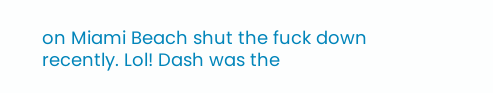on Miami Beach shut the fuck down recently. Lol! Dash was the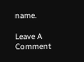name.

Leave A Comment